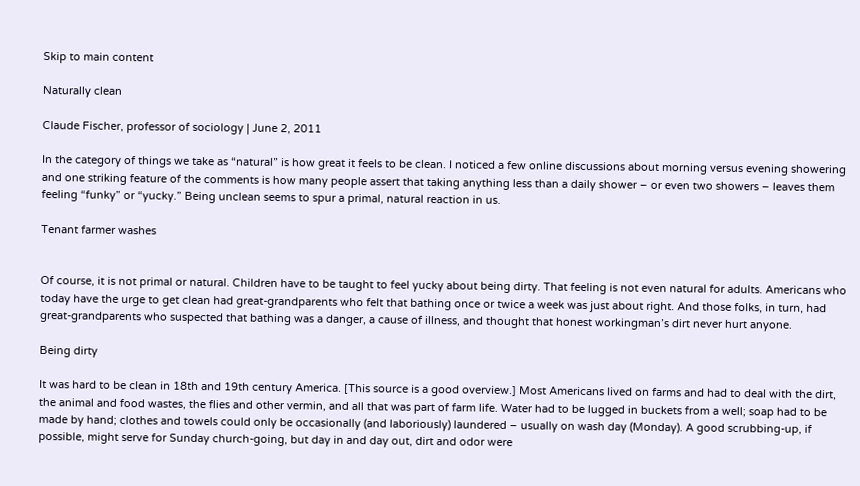Skip to main content

Naturally clean

Claude Fischer, professor of sociology | June 2, 2011

In the category of things we take as “natural” is how great it feels to be clean. I noticed a few online discussions about morning versus evening showering and one striking feature of the comments is how many people assert that taking anything less than a daily shower – or even two showers – leaves them feeling “funky” or “yucky.” Being unclean seems to spur a primal, natural reaction in us.

Tenant farmer washes


Of course, it is not primal or natural. Children have to be taught to feel yucky about being dirty. That feeling is not even natural for adults. Americans who today have the urge to get clean had great-grandparents who felt that bathing once or twice a week was just about right. And those folks, in turn, had great-grandparents who suspected that bathing was a danger, a cause of illness, and thought that honest workingman’s dirt never hurt anyone.

Being dirty

It was hard to be clean in 18th and 19th century America. [This source is a good overview.] Most Americans lived on farms and had to deal with the dirt, the animal and food wastes, the flies and other vermin, and all that was part of farm life. Water had to be lugged in buckets from a well; soap had to be made by hand; clothes and towels could only be occasionally (and laboriously) laundered – usually on wash day (Monday). A good scrubbing-up, if possible, might serve for Sunday church-going, but day in and day out, dirt and odor were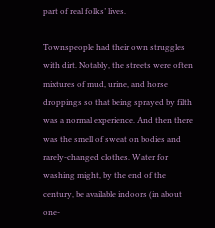part of real folks’ lives.

Townspeople had their own struggles with dirt. Notably, the streets were often mixtures of mud, urine, and horse droppings so that being sprayed by filth was a normal experience. And then there was the smell of sweat on bodies and rarely-changed clothes. Water for washing might, by the end of the century, be available indoors (in about one-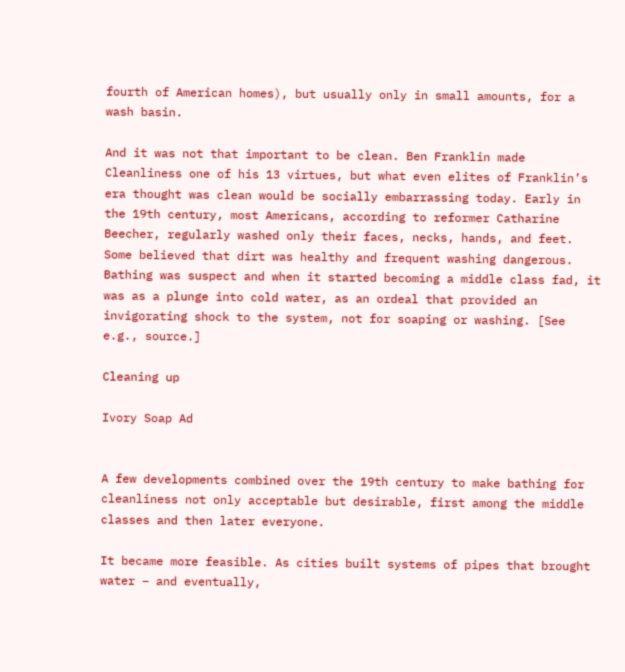fourth of American homes), but usually only in small amounts, for a wash basin.

And it was not that important to be clean. Ben Franklin made Cleanliness one of his 13 virtues, but what even elites of Franklin’s era thought was clean would be socially embarrassing today. Early in the 19th century, most Americans, according to reformer Catharine Beecher, regularly washed only their faces, necks, hands, and feet. Some believed that dirt was healthy and frequent washing dangerous. Bathing was suspect and when it started becoming a middle class fad, it was as a plunge into cold water, as an ordeal that provided an invigorating shock to the system, not for soaping or washing. [See e.g., source.]

Cleaning up

Ivory Soap Ad


A few developments combined over the 19th century to make bathing for cleanliness not only acceptable but desirable, first among the middle classes and then later everyone.

It became more feasible. As cities built systems of pipes that brought water – and eventually,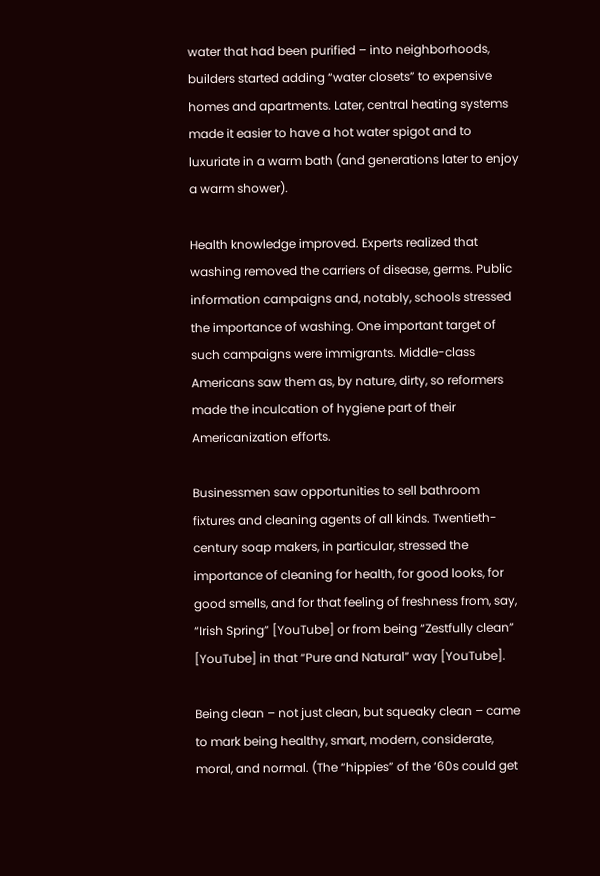water that had been purified – into neighborhoods, builders started adding “water closets” to expensive homes and apartments. Later, central heating systems made it easier to have a hot water spigot and to luxuriate in a warm bath (and generations later to enjoy a warm shower).

Health knowledge improved. Experts realized that washing removed the carriers of disease, germs. Public information campaigns and, notably, schools stressed the importance of washing. One important target of such campaigns were immigrants. Middle-class Americans saw them as, by nature, dirty, so reformers made the inculcation of hygiene part of their Americanization efforts.

Businessmen saw opportunities to sell bathroom fixtures and cleaning agents of all kinds. Twentieth-century soap makers, in particular, stressed the importance of cleaning for health, for good looks, for good smells, and for that feeling of freshness from, say, “Irish Spring” [YouTube] or from being “Zestfully clean” [YouTube] in that “Pure and Natural” way [YouTube].

Being clean – not just clean, but squeaky clean – came to mark being healthy, smart, modern, considerate, moral, and normal. (The “hippies” of the ‘60s could get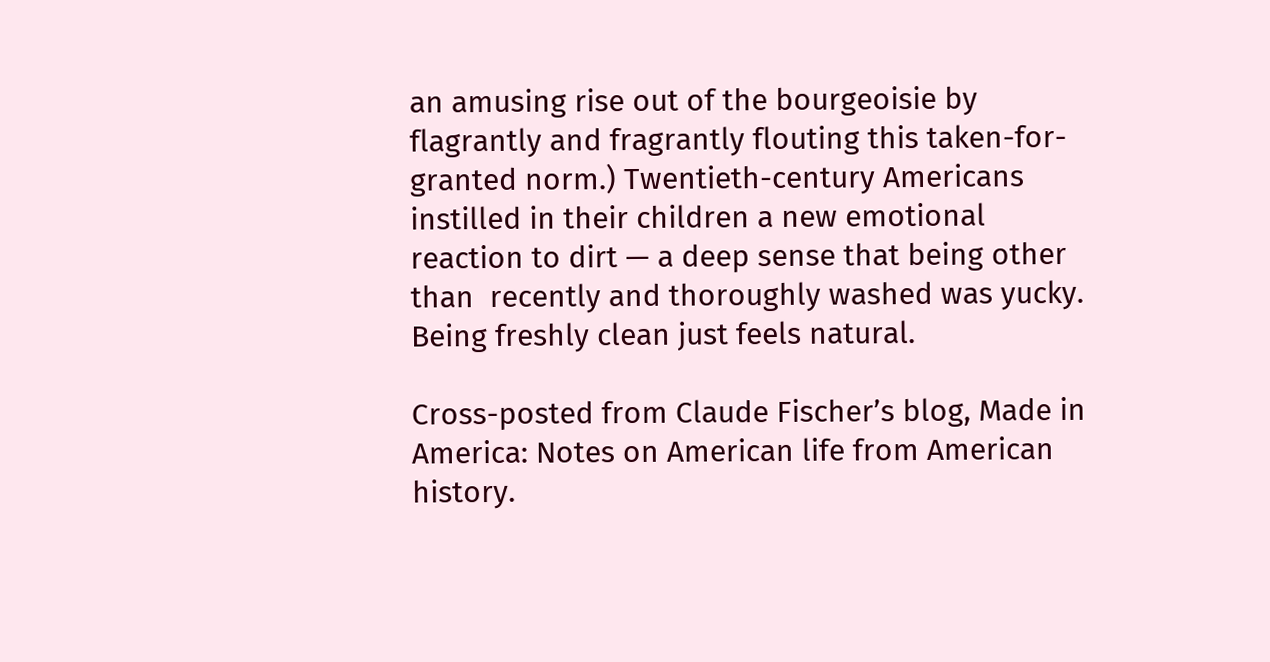an amusing rise out of the bourgeoisie by flagrantly and fragrantly flouting this taken-for-granted norm.) Twentieth-century Americans  instilled in their children a new emotional reaction to dirt — a deep sense that being other than  recently and thoroughly washed was yucky. Being freshly clean just feels natural.

Cross-posted from Claude Fischer’s blog, Made in America: Notes on American life from American history.